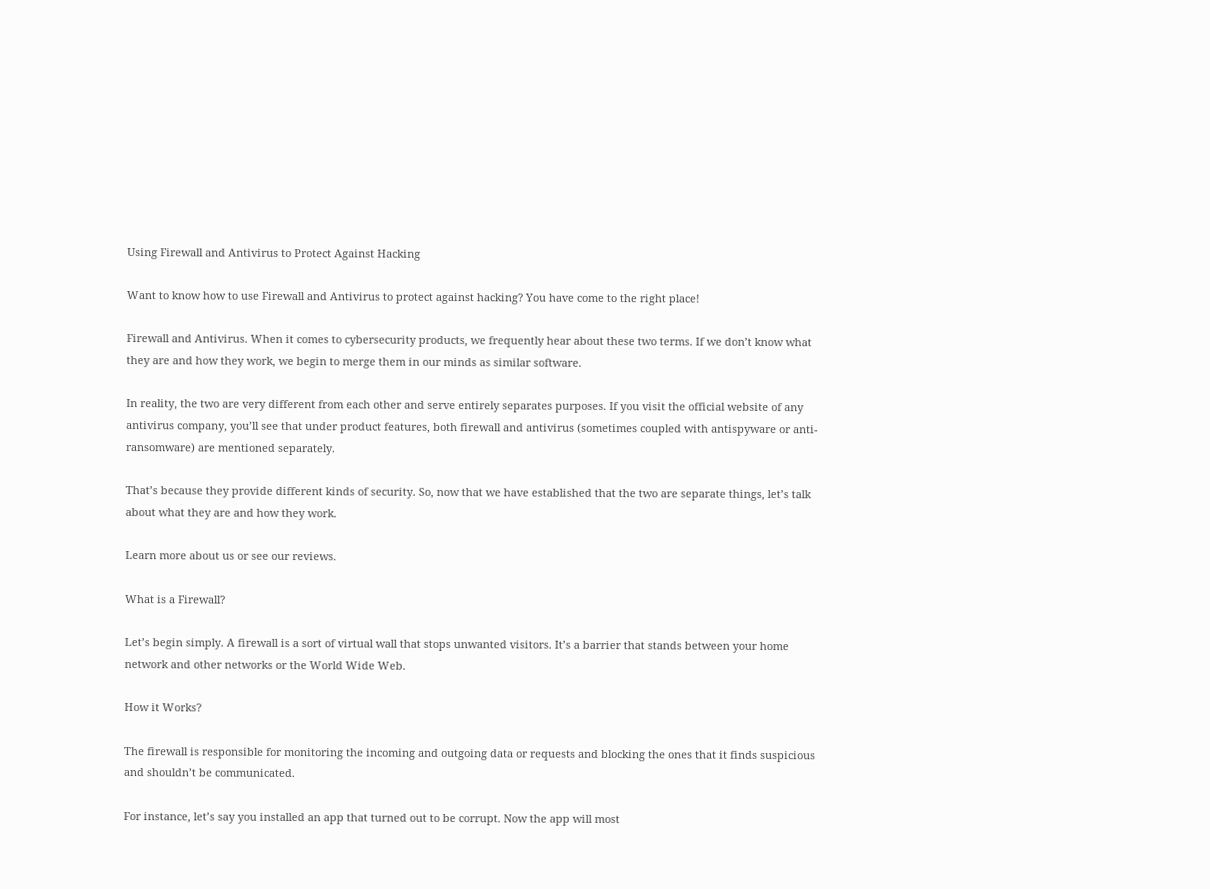Using Firewall and Antivirus to Protect Against Hacking

Want to know how to use Firewall and Antivirus to protect against hacking? You have come to the right place!

Firewall and Antivirus. When it comes to cybersecurity products, we frequently hear about these two terms. If we don’t know what they are and how they work, we begin to merge them in our minds as similar software.

In reality, the two are very different from each other and serve entirely separates purposes. If you visit the official website of any antivirus company, you’ll see that under product features, both firewall and antivirus (sometimes coupled with antispyware or anti-ransomware) are mentioned separately.

That’s because they provide different kinds of security. So, now that we have established that the two are separate things, let’s talk about what they are and how they work.

Learn more about us or see our reviews.

What is a Firewall?

Let’s begin simply. A firewall is a sort of virtual wall that stops unwanted visitors. It’s a barrier that stands between your home network and other networks or the World Wide Web.

How it Works?

The firewall is responsible for monitoring the incoming and outgoing data or requests and blocking the ones that it finds suspicious and shouldn’t be communicated.

For instance, let’s say you installed an app that turned out to be corrupt. Now the app will most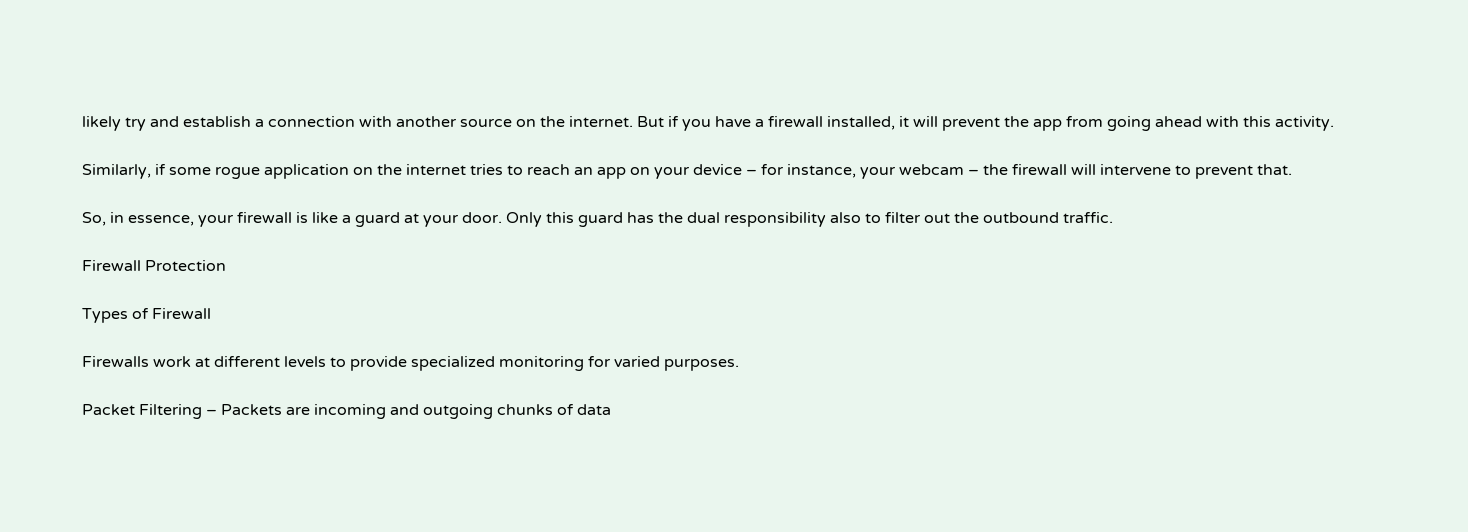likely try and establish a connection with another source on the internet. But if you have a firewall installed, it will prevent the app from going ahead with this activity.

Similarly, if some rogue application on the internet tries to reach an app on your device – for instance, your webcam – the firewall will intervene to prevent that.

So, in essence, your firewall is like a guard at your door. Only this guard has the dual responsibility also to filter out the outbound traffic.

Firewall Protection

Types of Firewall

Firewalls work at different levels to provide specialized monitoring for varied purposes.

Packet Filtering – Packets are incoming and outgoing chunks of data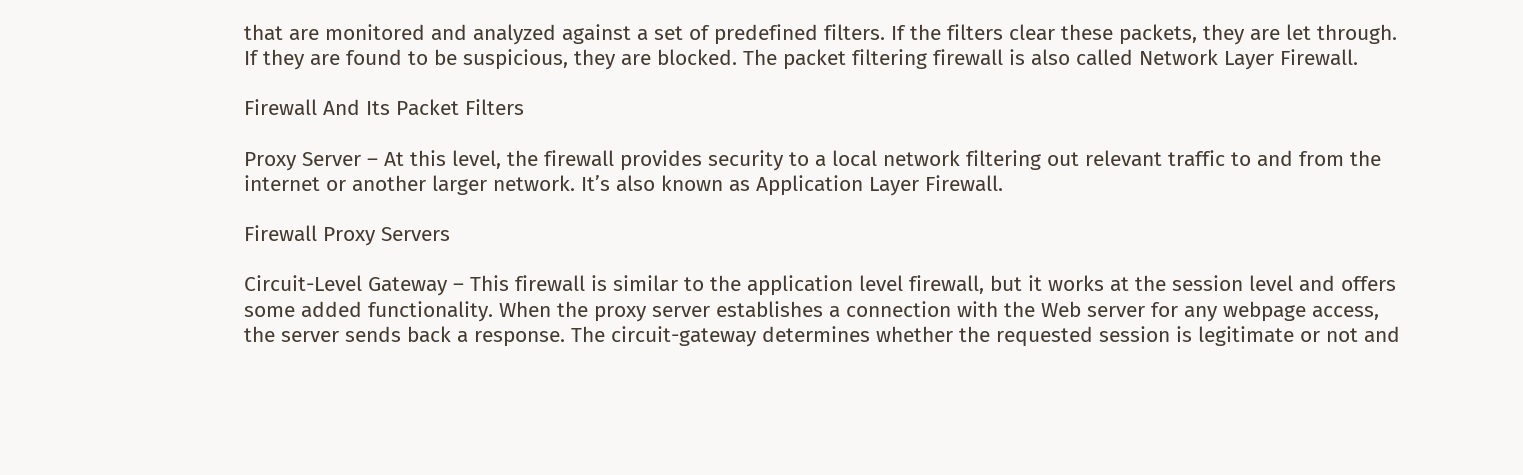that are monitored and analyzed against a set of predefined filters. If the filters clear these packets, they are let through. If they are found to be suspicious, they are blocked. The packet filtering firewall is also called Network Layer Firewall.

Firewall And Its Packet Filters

Proxy Server – At this level, the firewall provides security to a local network filtering out relevant traffic to and from the internet or another larger network. It’s also known as Application Layer Firewall.

Firewall Proxy Servers

Circuit-Level Gateway – This firewall is similar to the application level firewall, but it works at the session level and offers some added functionality. When the proxy server establishes a connection with the Web server for any webpage access, the server sends back a response. The circuit-gateway determines whether the requested session is legitimate or not and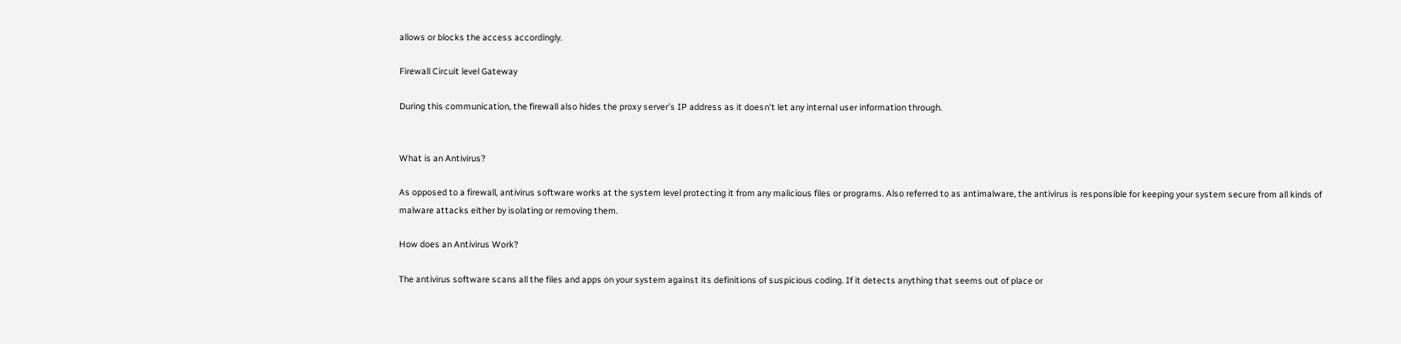allows or blocks the access accordingly.

Firewall Circuit level Gateway

During this communication, the firewall also hides the proxy server’s IP address as it doesn’t let any internal user information through.


What is an Antivirus?

As opposed to a firewall, antivirus software works at the system level protecting it from any malicious files or programs. Also referred to as antimalware, the antivirus is responsible for keeping your system secure from all kinds of malware attacks either by isolating or removing them.

How does an Antivirus Work?

The antivirus software scans all the files and apps on your system against its definitions of suspicious coding. If it detects anything that seems out of place or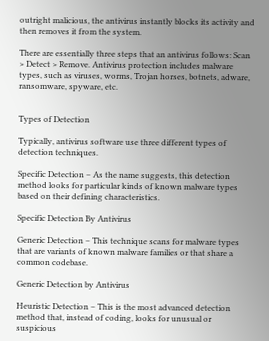outright malicious, the antivirus instantly blocks its activity and then removes it from the system.

There are essentially three steps that an antivirus follows: Scan > Detect > Remove. Antivirus protection includes malware types, such as viruses, worms, Trojan horses, botnets, adware, ransomware, spyware, etc.


Types of Detection

Typically, antivirus software use three different types of detection techniques.

Specific Detection – As the name suggests, this detection method looks for particular kinds of known malware types based on their defining characteristics.

Specific Detection By Antivirus

Generic Detection – This technique scans for malware types that are variants of known malware families or that share a common codebase.

Generic Detection by Antivirus

Heuristic Detection – This is the most advanced detection method that, instead of coding, looks for unusual or suspicious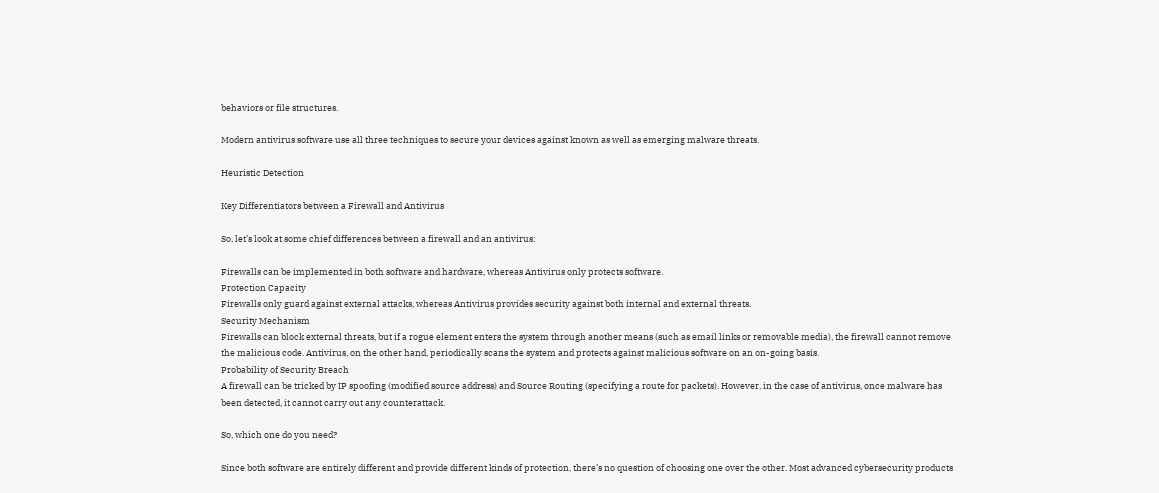behaviors or file structures.

Modern antivirus software use all three techniques to secure your devices against known as well as emerging malware threats.

Heuristic Detection

Key Differentiators between a Firewall and Antivirus

So, let’s look at some chief differences between a firewall and an antivirus:

Firewalls can be implemented in both software and hardware, whereas Antivirus only protects software.
Protection Capacity
Firewalls only guard against external attacks, whereas Antivirus provides security against both internal and external threats.
Security Mechanism
Firewalls can block external threats, but if a rogue element enters the system through another means (such as email links or removable media), the firewall cannot remove the malicious code. Antivirus, on the other hand, periodically scans the system and protects against malicious software on an on-going basis.
Probability of Security Breach
A firewall can be tricked by IP spoofing (modified source address) and Source Routing (specifying a route for packets). However, in the case of antivirus, once malware has been detected, it cannot carry out any counterattack.

So, which one do you need?

Since both software are entirely different and provide different kinds of protection, there’s no question of choosing one over the other. Most advanced cybersecurity products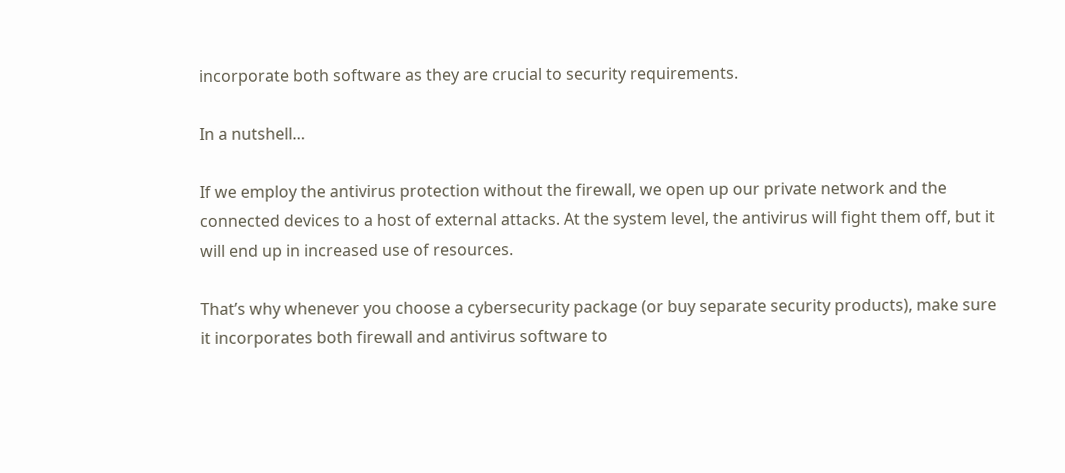incorporate both software as they are crucial to security requirements.

In a nutshell…

If we employ the antivirus protection without the firewall, we open up our private network and the connected devices to a host of external attacks. At the system level, the antivirus will fight them off, but it will end up in increased use of resources.

That’s why whenever you choose a cybersecurity package (or buy separate security products), make sure it incorporates both firewall and antivirus software to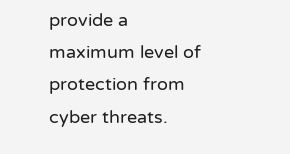provide a maximum level of protection from cyber threats.